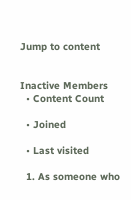Jump to content


Inactive Members
  • Content Count

  • Joined

  • Last visited

  1. As someone who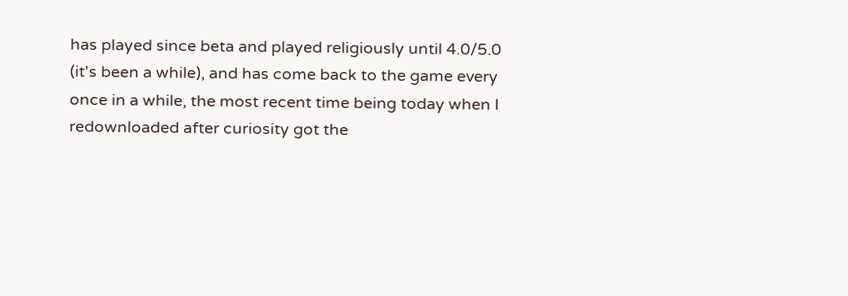has played since beta and played religiously until 4.0/5.0 (it's been a while), and has come back to the game every once in a while, the most recent time being today when I redownloaded after curiosity got the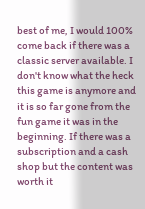best of me, I would 100% come back if there was a classic server available. I don't know what the heck this game is anymore and it is so far gone from the fun game it was in the beginning. If there was a subscription and a cash shop but the content was worth it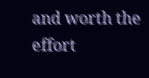and worth the effort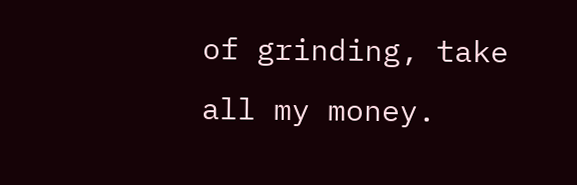of grinding, take all my money.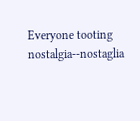Everyone tooting nostalgia--nostaglia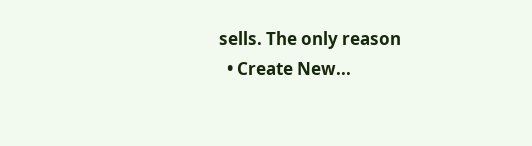sells. The only reason
  • Create New...